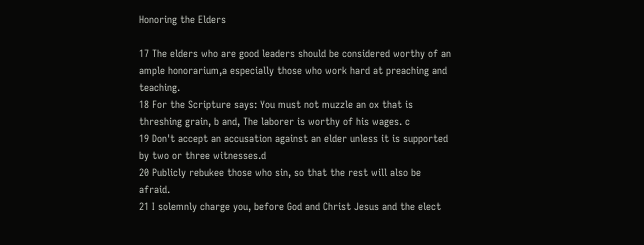Honoring the Elders

17 The elders who are good leaders should be considered worthy of an ample honorarium,a especially those who work hard at preaching and teaching.
18 For the Scripture says: You must not muzzle an ox that is threshing grain, b and, The laborer is worthy of his wages. c
19 Don't accept an accusation against an elder unless it is supported by two or three witnesses.d
20 Publicly rebukee those who sin, so that the rest will also be afraid.
21 I solemnly charge you, before God and Christ Jesus and the elect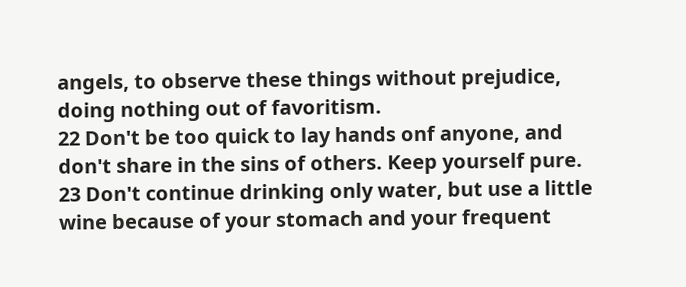angels, to observe these things without prejudice, doing nothing out of favoritism.
22 Don't be too quick to lay hands onf anyone, and don't share in the sins of others. Keep yourself pure.
23 Don't continue drinking only water, but use a little wine because of your stomach and your frequent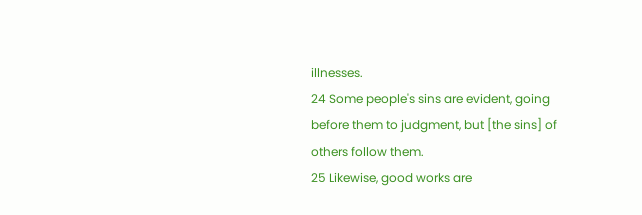illnesses.
24 Some people's sins are evident, going before them to judgment, but [the sins] of others follow them.
25 Likewise, good works are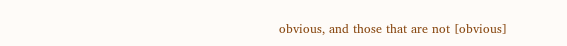obvious, and those that are not [obvious]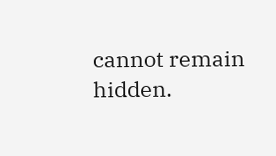cannot remain hidden.